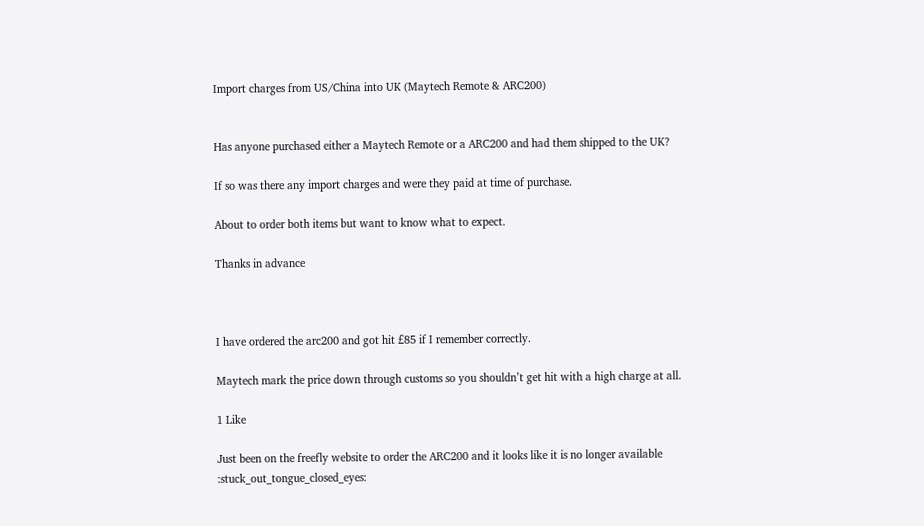Import charges from US/China into UK (Maytech Remote & ARC200)


Has anyone purchased either a Maytech Remote or a ARC200 and had them shipped to the UK?

If so was there any import charges and were they paid at time of purchase.

About to order both items but want to know what to expect.

Thanks in advance



I have ordered the arc200 and got hit £85 if I remember correctly.

Maytech mark the price down through customs so you shouldn’t get hit with a high charge at all.

1 Like

Just been on the freefly website to order the ARC200 and it looks like it is no longer available :stuck_out_tongue_closed_eyes: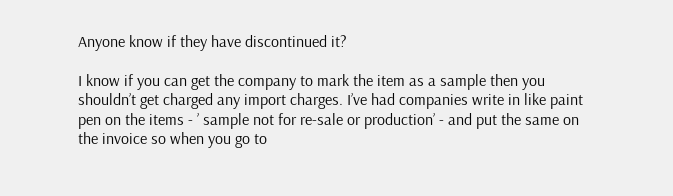Anyone know if they have discontinued it?

I know if you can get the company to mark the item as a sample then you shouldn’t get charged any import charges. I’ve had companies write in like paint pen on the items - ’ sample not for re-sale or production’ - and put the same on the invoice so when you go to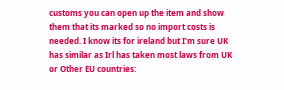customs you can open up the item and show them that its marked so no import costs is needed. I know its for ireland but I’m sure UK has similar as Irl has taken most laws from UK or Other EU countries: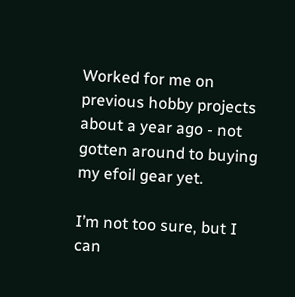Worked for me on previous hobby projects about a year ago - not gotten around to buying my efoil gear yet.

I’m not too sure, but I can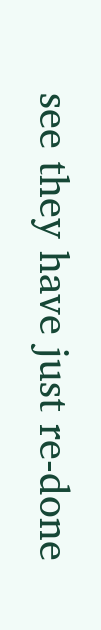see they have just re-done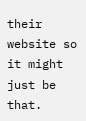their website so it might just be that.